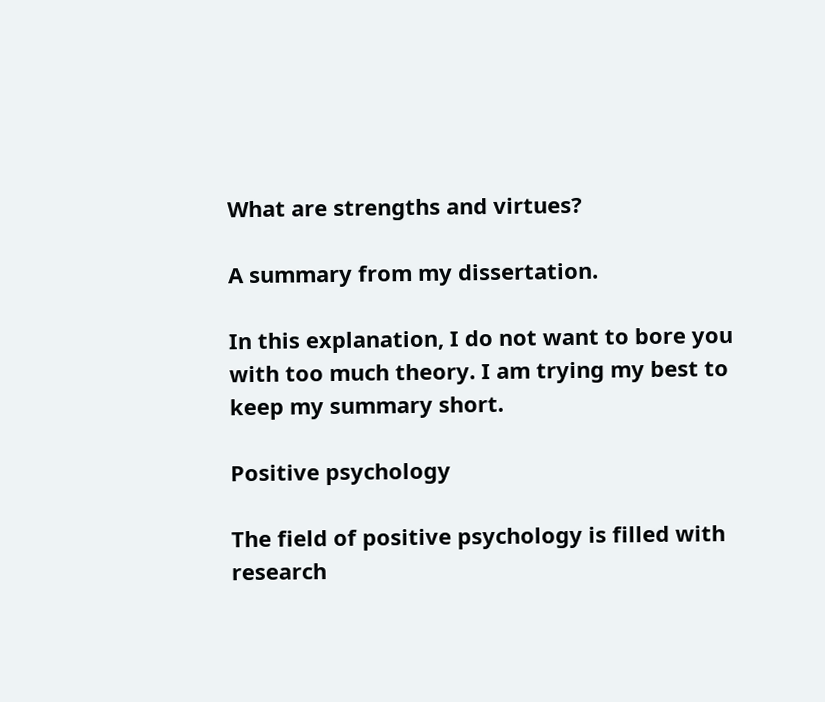What are strengths and virtues?

A summary from my dissertation.

In this explanation, I do not want to bore you with too much theory. I am trying my best to keep my summary short.

Positive psychology

The field of positive psychology is filled with research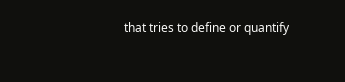that tries to define or quantify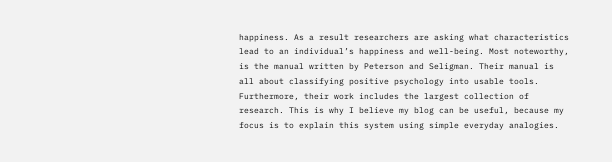happiness. As a result researchers are asking what characteristics lead to an individual’s happiness and well-being. Most noteworthy, is the manual written by Peterson and Seligman. Their manual is all about classifying positive psychology into usable tools. Furthermore, their work includes the largest collection of research. This is why I believe my blog can be useful, because my focus is to explain this system using simple everyday analogies.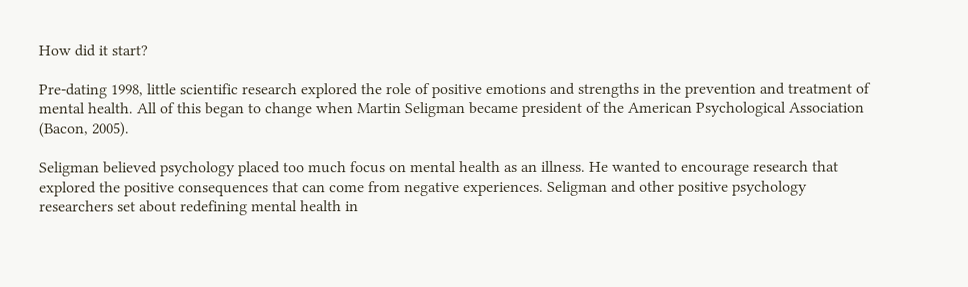How did it start?

Pre-dating 1998, little scientific research explored the role of positive emotions and strengths in the prevention and treatment of mental health. All of this began to change when Martin Seligman became president of the American Psychological Association (Bacon, 2005).

Seligman believed psychology placed too much focus on mental health as an illness. He wanted to encourage research that explored the positive consequences that can come from negative experiences. Seligman and other positive psychology researchers set about redefining mental health in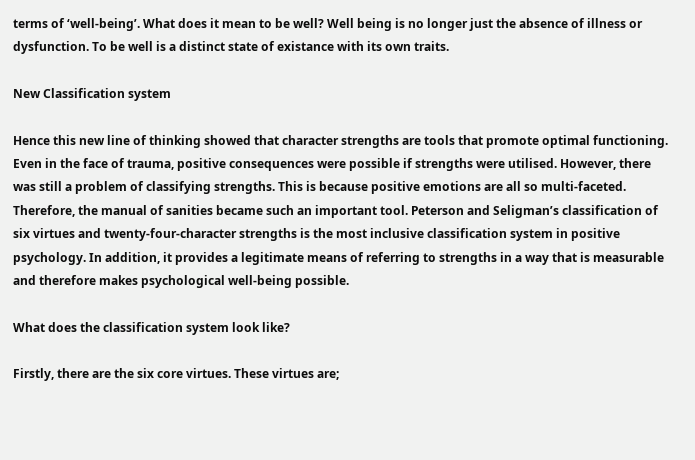terms of ‘well-being’. What does it mean to be well? Well being is no longer just the absence of illness or dysfunction. To be well is a distinct state of existance with its own traits.

New Classification system

Hence this new line of thinking showed that character strengths are tools that promote optimal functioning. Even in the face of trauma, positive consequences were possible if strengths were utilised. However, there was still a problem of classifying strengths. This is because positive emotions are all so multi-faceted. Therefore, the manual of sanities became such an important tool. Peterson and Seligman’s classification of six virtues and twenty-four-character strengths is the most inclusive classification system in positive psychology. In addition, it provides a legitimate means of referring to strengths in a way that is measurable and therefore makes psychological well-being possible.

What does the classification system look like?

Firstly, there are the six core virtues. These virtues are;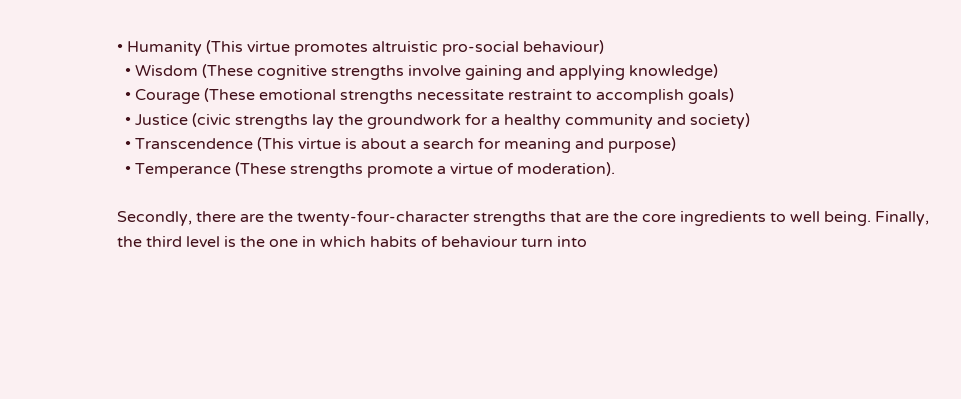• Humanity (This virtue promotes altruistic pro-social behaviour)
  • Wisdom (These cognitive strengths involve gaining and applying knowledge)
  • Courage (These emotional strengths necessitate restraint to accomplish goals)
  • Justice (civic strengths lay the groundwork for a healthy community and society)
  • Transcendence (This virtue is about a search for meaning and purpose)
  • Temperance (These strengths promote a virtue of moderation).

Secondly, there are the twenty-four-character strengths that are the core ingredients to well being. Finally, the third level is the one in which habits of behaviour turn into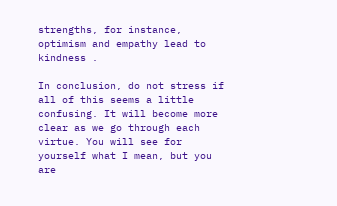strengths, for instance, optimism and empathy lead to kindness .

In conclusion, do not stress if all of this seems a little confusing. It will become more clear as we go through each virtue. You will see for yourself what I mean, but you are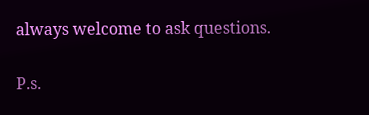always welcome to ask questions.

P.s.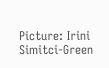Picture: Irini Simitci-Green